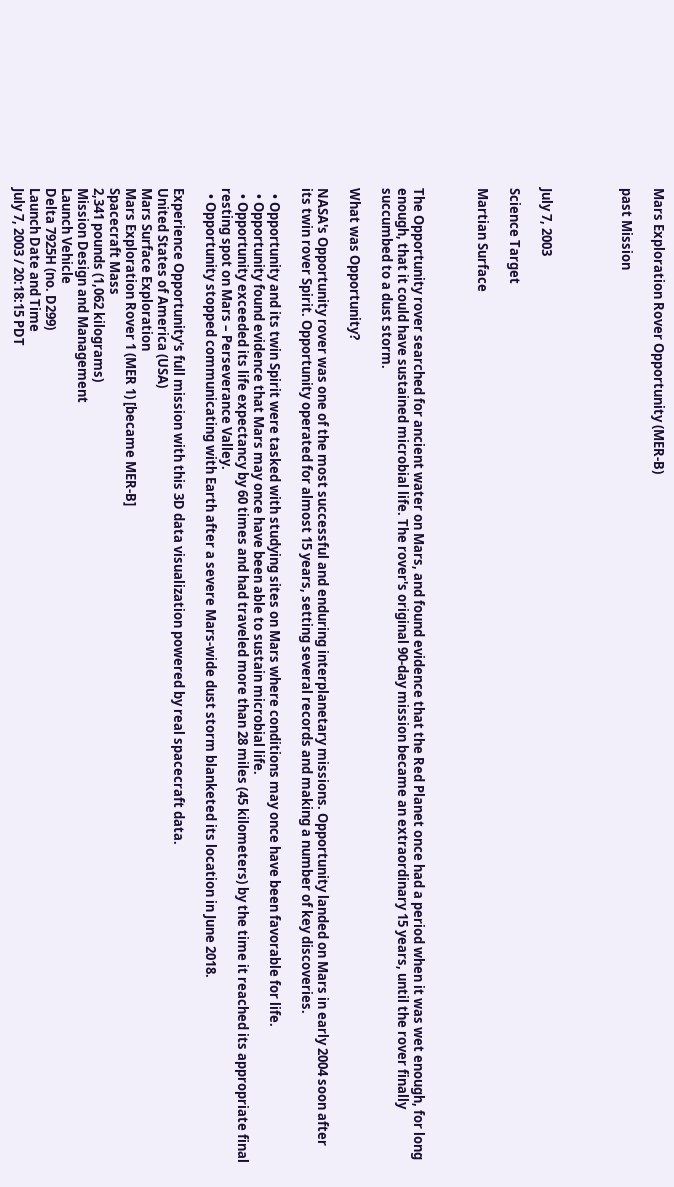Mars Exploration Rover Opportunity (MER-B)

past Mission




July 7, 2003

Science Target

Martian Surface



The Opportunity rover searched for ancient water on Mars, and found evidence that the Red Planet once had a period when it was wet enough, for long enough, that it could have sustained microbial life. The rover's original 90-day mission became an extraordinary 15 years, until the rover finally succumbed to a dust storm.

What was Opportunity?

NASA's Opportunity rover was one of the most successful and enduring interplanetary missions. Opportunity landed on Mars in early 2004 soon after its twin rover Spirit. Opportunity operated for almost 15 years, setting several records and making a number of key discoveries.

  • Opportunity and its twin Spirit were tasked with studying sites on Mars where conditions may once have been favorable for life.
  • Opportunity found evidence that Mars may once have been able to sustain microbial life.
  • Opportunity exceeded its life expectancy by 60 times and had traveled more than 28 miles (45 kilometers) by the time it reached its appropriate final resting spot on Mars – Perseverance Valley.
  • Opportunity stopped communicating with Earth after a severe Mars-wide dust storm blanketed its location in June 2018.

Experience Opportunity's full mission with this 3D data visualization powered by real spacecraft data.
United States of America (USA)
Mars Surface Exploration
Mars Exploration Rover 1 (MER 1) [became MER-B]
Spacecraft Mass
2,341 pounds (1,062 kilograms)
Mission Design and Management
Launch Vehicle
Delta 7925H (no. D299)
Launch Date and Time
July 7, 2003 / 20:18:15 PDT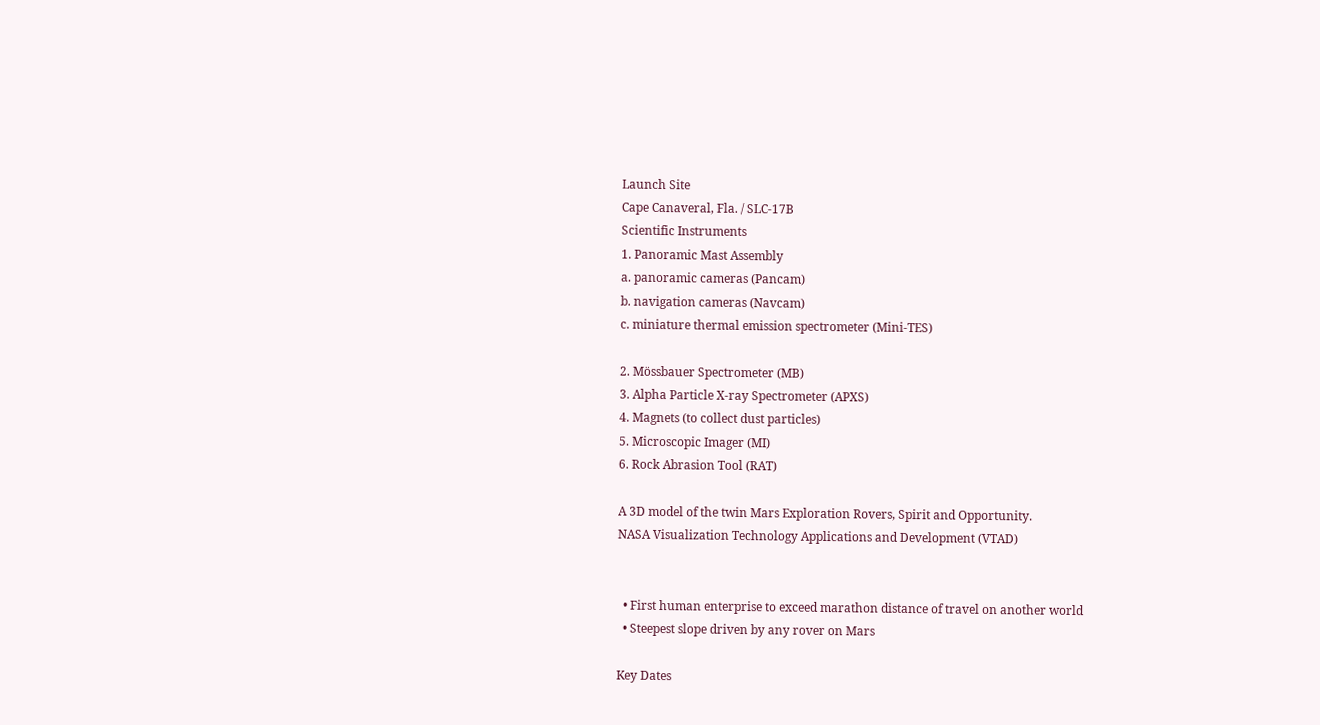Launch Site
Cape Canaveral, Fla. / SLC-17B
Scientific Instruments
1. Panoramic Mast Assembly
a. panoramic cameras (Pancam)
b. navigation cameras (Navcam)
c. miniature thermal emission spectrometer (Mini-TES)

2. Mössbauer Spectrometer (MB)
3. Alpha Particle X-ray Spectrometer (APXS)
4. Magnets (to collect dust particles)
5. Microscopic Imager (MI)
6. Rock Abrasion Tool (RAT)

A 3D model of the twin Mars Exploration Rovers, Spirit and Opportunity.
NASA Visualization Technology Applications and Development (VTAD)


  • First human enterprise to exceed marathon distance of travel on another world
  • Steepest slope driven by any rover on Mars

Key Dates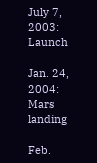July 7, 2003: Launch

Jan. 24, 2004: Mars landing

Feb.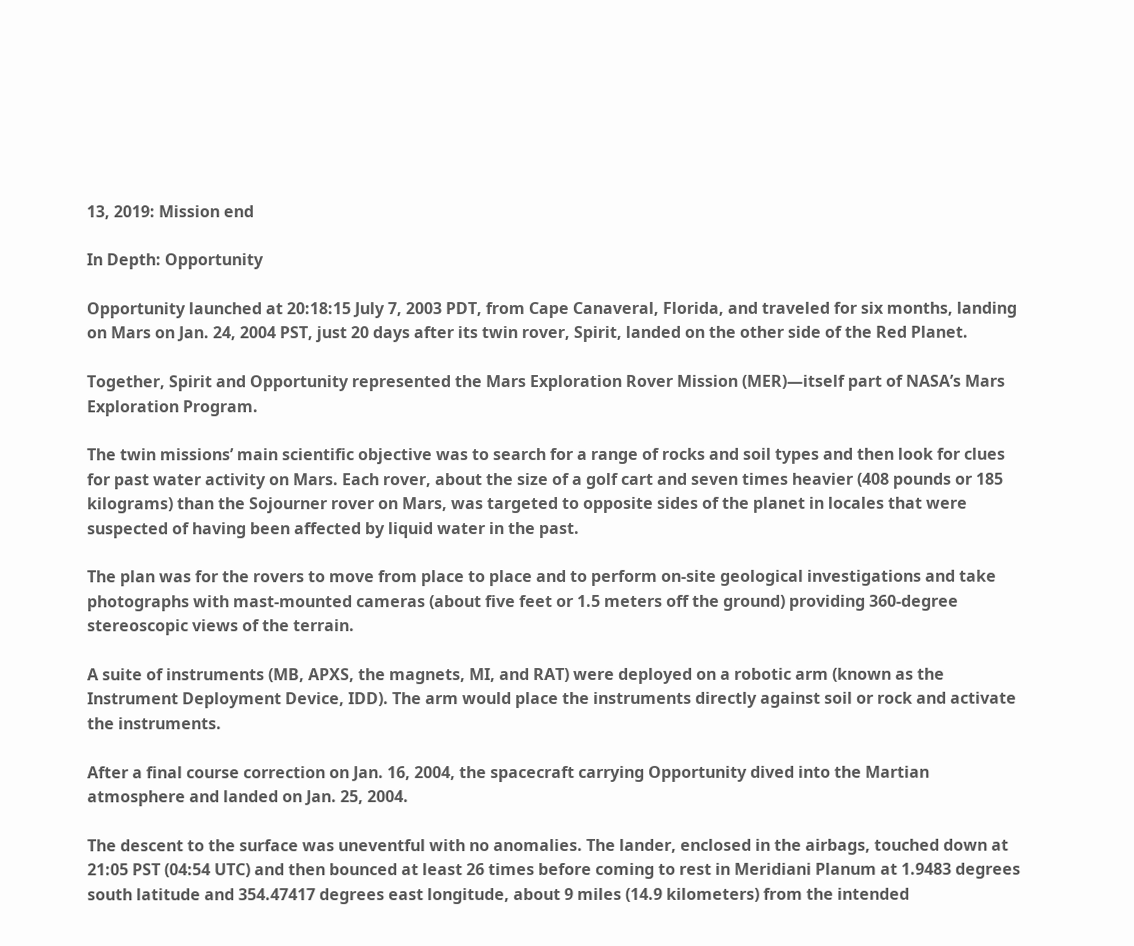13, 2019: Mission end

In Depth: Opportunity

Opportunity launched at 20:18:15 July 7, 2003 PDT, from Cape Canaveral, Florida, and traveled for six months, landing on Mars on Jan. 24, 2004 PST, just 20 days after its twin rover, Spirit, landed on the other side of the Red Planet.

Together, Spirit and Opportunity represented the Mars Exploration Rover Mission (MER)—itself part of NASA’s Mars Exploration Program.

The twin missions’ main scientific objective was to search for a range of rocks and soil types and then look for clues for past water activity on Mars. Each rover, about the size of a golf cart and seven times heavier (408 pounds or 185 kilograms) than the Sojourner rover on Mars, was targeted to opposite sides of the planet in locales that were suspected of having been affected by liquid water in the past.

The plan was for the rovers to move from place to place and to perform on-site geological investigations and take photographs with mast-mounted cameras (about five feet or 1.5 meters off the ground) providing 360-degree stereoscopic views of the terrain.

A suite of instruments (MB, APXS, the magnets, MI, and RAT) were deployed on a robotic arm (known as the Instrument Deployment Device, IDD). The arm would place the instruments directly against soil or rock and activate the instruments.

After a final course correction on Jan. 16, 2004, the spacecraft carrying Opportunity dived into the Martian atmosphere and landed on Jan. 25, 2004.

The descent to the surface was uneventful with no anomalies. The lander, enclosed in the airbags, touched down at 21:05 PST (04:54 UTC) and then bounced at least 26 times before coming to rest in Meridiani Planum at 1.9483 degrees south latitude and 354.47417 degrees east longitude, about 9 miles (14.9 kilometers) from the intended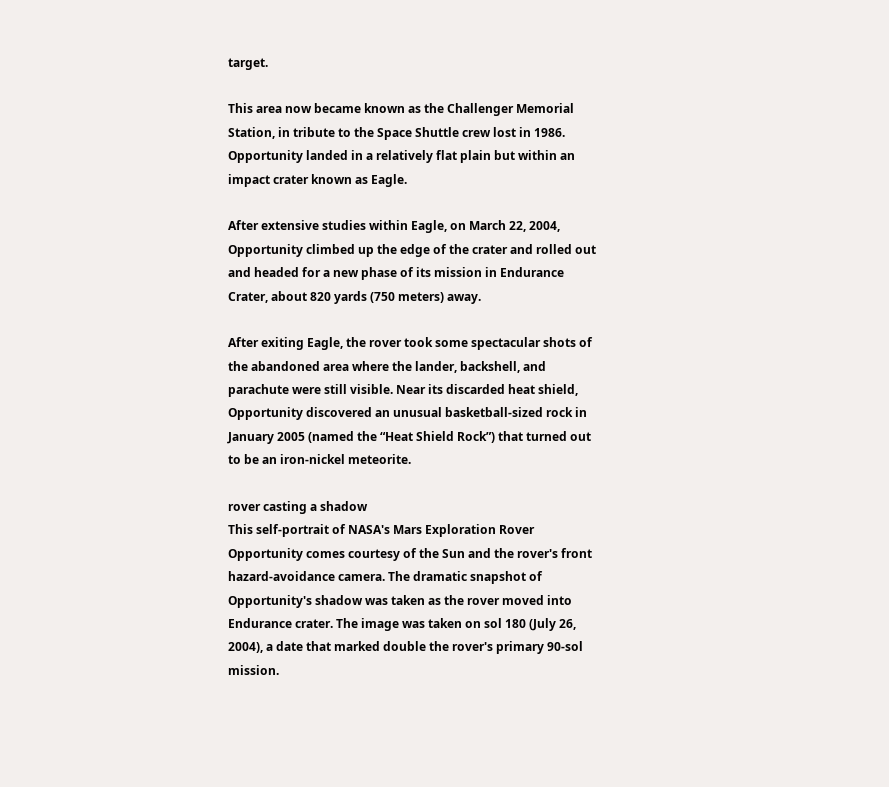target.

This area now became known as the Challenger Memorial Station, in tribute to the Space Shuttle crew lost in 1986. Opportunity landed in a relatively flat plain but within an impact crater known as Eagle.

After extensive studies within Eagle, on March 22, 2004, Opportunity climbed up the edge of the crater and rolled out and headed for a new phase of its mission in Endurance Crater, about 820 yards (750 meters) away.

After exiting Eagle, the rover took some spectacular shots of the abandoned area where the lander, backshell, and parachute were still visible. Near its discarded heat shield, Opportunity discovered an unusual basketball-sized rock in January 2005 (named the “Heat Shield Rock”) that turned out to be an iron-nickel meteorite.

rover casting a shadow
This self-portrait of NASA's Mars Exploration Rover Opportunity comes courtesy of the Sun and the rover's front hazard-avoidance camera. The dramatic snapshot of Opportunity's shadow was taken as the rover moved into Endurance crater. The image was taken on sol 180 (July 26, 2004), a date that marked double the rover's primary 90-sol mission.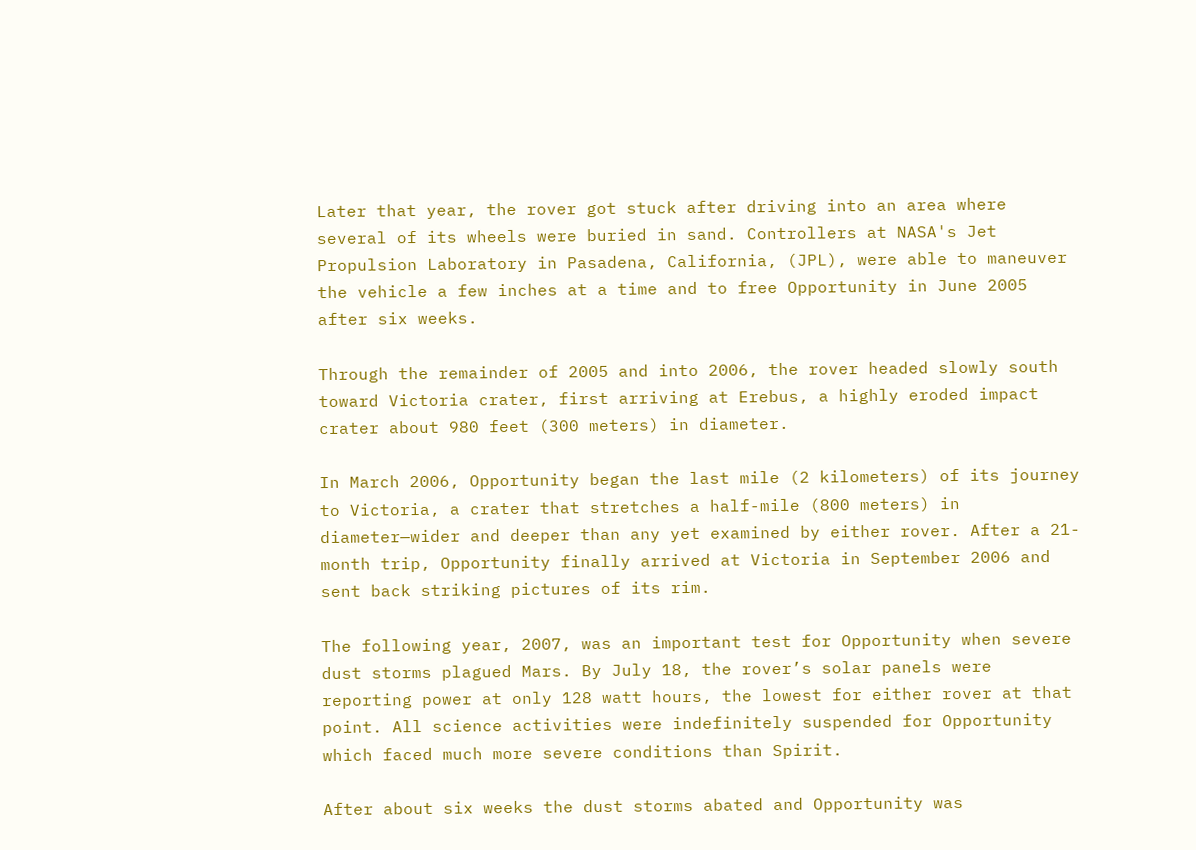Later that year, the rover got stuck after driving into an area where several of its wheels were buried in sand. Controllers at NASA's Jet Propulsion Laboratory in Pasadena, California, (JPL), were able to maneuver the vehicle a few inches at a time and to free Opportunity in June 2005 after six weeks.

Through the remainder of 2005 and into 2006, the rover headed slowly south toward Victoria crater, first arriving at Erebus, a highly eroded impact crater about 980 feet (300 meters) in diameter.

In March 2006, Opportunity began the last mile (2 kilometers) of its journey to Victoria, a crater that stretches a half-mile (800 meters) in diameter—wider and deeper than any yet examined by either rover. After a 21-month trip, Opportunity finally arrived at Victoria in September 2006 and sent back striking pictures of its rim.

The following year, 2007, was an important test for Opportunity when severe dust storms plagued Mars. By July 18, the rover’s solar panels were reporting power at only 128 watt hours, the lowest for either rover at that point. All science activities were indefinitely suspended for Opportunity which faced much more severe conditions than Spirit.

After about six weeks the dust storms abated and Opportunity was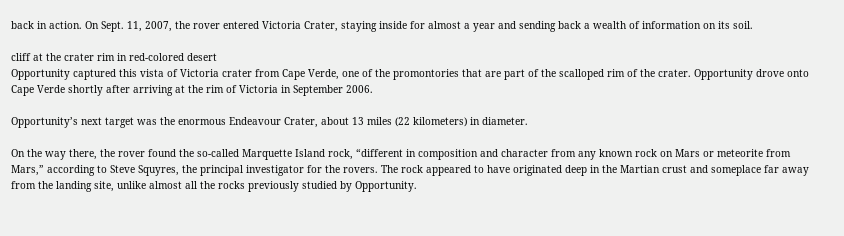back in action. On Sept. 11, 2007, the rover entered Victoria Crater, staying inside for almost a year and sending back a wealth of information on its soil.

cliff at the crater rim in red-colored desert
Opportunity captured this vista of Victoria crater from Cape Verde, one of the promontories that are part of the scalloped rim of the crater. Opportunity drove onto Cape Verde shortly after arriving at the rim of Victoria in September 2006.

Opportunity’s next target was the enormous Endeavour Crater, about 13 miles (22 kilometers) in diameter.

On the way there, the rover found the so-called Marquette Island rock, “different in composition and character from any known rock on Mars or meteorite from Mars,” according to Steve Squyres, the principal investigator for the rovers. The rock appeared to have originated deep in the Martian crust and someplace far away from the landing site, unlike almost all the rocks previously studied by Opportunity.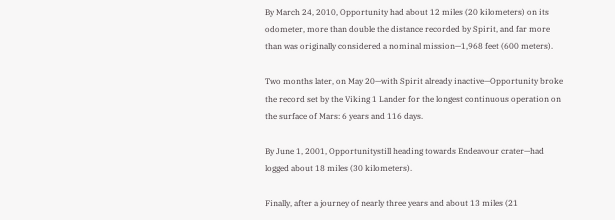By March 24, 2010, Opportunity had about 12 miles (20 kilometers) on its odometer, more than double the distance recorded by Spirit, and far more than was originally considered a nominal mission—1,968 feet (600 meters).

Two months later, on May 20—with Spirit already inactive—Opportunity broke the record set by the Viking 1 Lander for the longest continuous operation on the surface of Mars: 6 years and 116 days.

By June 1, 2001, Opportunitystill heading towards Endeavour crater—had logged about 18 miles (30 kilometers).

Finally, after a journey of nearly three years and about 13 miles (21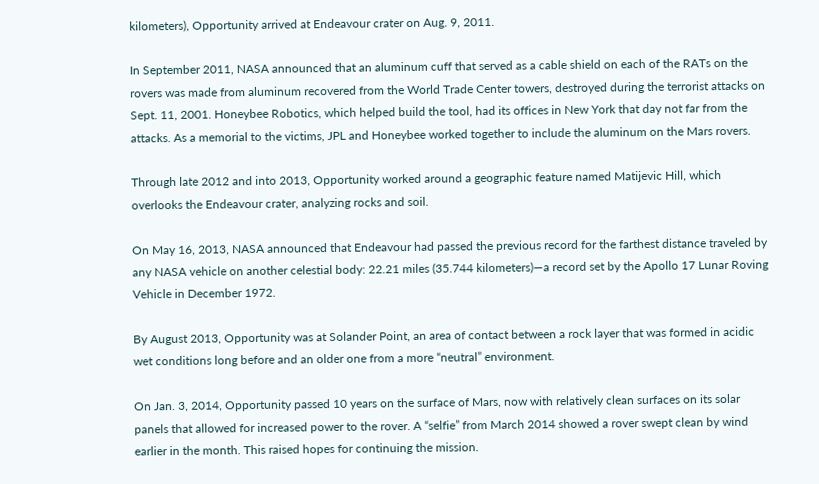kilometers), Opportunity arrived at Endeavour crater on Aug. 9, 2011.

In September 2011, NASA announced that an aluminum cuff that served as a cable shield on each of the RATs on the rovers was made from aluminum recovered from the World Trade Center towers, destroyed during the terrorist attacks on Sept. 11, 2001. Honeybee Robotics, which helped build the tool, had its offices in New York that day not far from the attacks. As a memorial to the victims, JPL and Honeybee worked together to include the aluminum on the Mars rovers.

Through late 2012 and into 2013, Opportunity worked around a geographic feature named Matijevic Hill, which overlooks the Endeavour crater, analyzing rocks and soil.

On May 16, 2013, NASA announced that Endeavour had passed the previous record for the farthest distance traveled by any NASA vehicle on another celestial body: 22.21 miles (35.744 kilometers)—a record set by the Apollo 17 Lunar Roving Vehicle in December 1972.

By August 2013, Opportunity was at Solander Point, an area of contact between a rock layer that was formed in acidic wet conditions long before and an older one from a more “neutral” environment.

On Jan. 3, 2014, Opportunity passed 10 years on the surface of Mars, now with relatively clean surfaces on its solar panels that allowed for increased power to the rover. A “selfie” from March 2014 showed a rover swept clean by wind earlier in the month. This raised hopes for continuing the mission.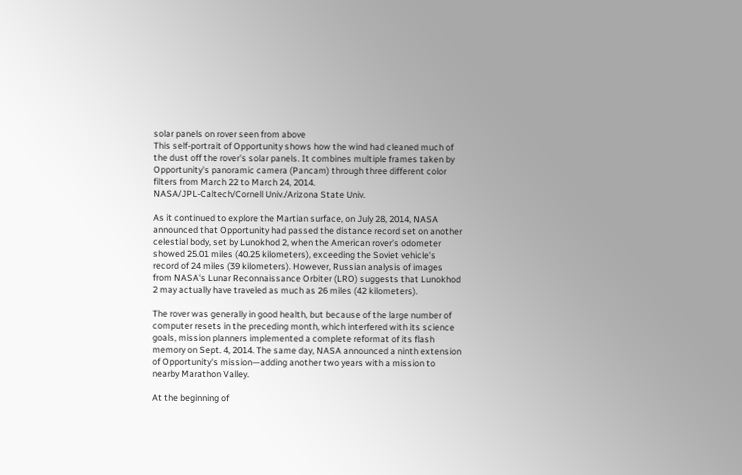solar panels on rover seen from above
This self-portrait of Opportunity shows how the wind had cleaned much of the dust off the rover's solar panels. It combines multiple frames taken by Opportunity's panoramic camera (Pancam) through three different color filters from March 22 to March 24, 2014.
NASA/JPL-Caltech/Cornell Univ./Arizona State Univ.

As it continued to explore the Martian surface, on July 28, 2014, NASA announced that Opportunity had passed the distance record set on another celestial body, set by Lunokhod 2, when the American rover’s odometer showed 25.01 miles (40.25 kilometers), exceeding the Soviet vehicle’s record of 24 miles (39 kilometers). However, Russian analysis of images from NASA's Lunar Reconnaissance Orbiter (LRO) suggests that Lunokhod 2 may actually have traveled as much as 26 miles (42 kilometers).

The rover was generally in good health, but because of the large number of computer resets in the preceding month, which interfered with its science goals, mission planners implemented a complete reformat of its flash memory on Sept. 4, 2014. The same day, NASA announced a ninth extension of Opportunity's mission—adding another two years with a mission to nearby Marathon Valley.

At the beginning of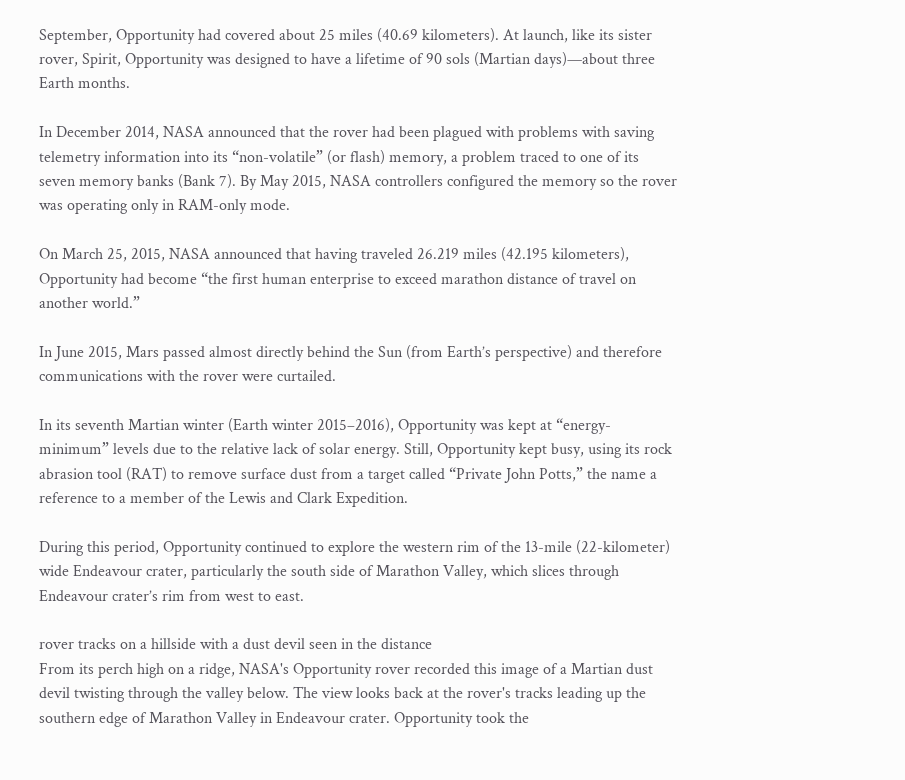September, Opportunity had covered about 25 miles (40.69 kilometers). At launch, like its sister rover, Spirit, Opportunity was designed to have a lifetime of 90 sols (Martian days)—about three Earth months.

In December 2014, NASA announced that the rover had been plagued with problems with saving telemetry information into its “non-volatile” (or flash) memory, a problem traced to one of its seven memory banks (Bank 7). By May 2015, NASA controllers configured the memory so the rover was operating only in RAM-only mode.

On March 25, 2015, NASA announced that having traveled 26.219 miles (42.195 kilometers), Opportunity had become “the first human enterprise to exceed marathon distance of travel on another world.”

In June 2015, Mars passed almost directly behind the Sun (from Earth’s perspective) and therefore communications with the rover were curtailed.

In its seventh Martian winter (Earth winter 2015–2016), Opportunity was kept at “energy-minimum” levels due to the relative lack of solar energy. Still, Opportunity kept busy, using its rock abrasion tool (RAT) to remove surface dust from a target called “Private John Potts,” the name a reference to a member of the Lewis and Clark Expedition.

During this period, Opportunity continued to explore the western rim of the 13-mile (22-kilometer) wide Endeavour crater, particularly the south side of Marathon Valley, which slices through Endeavour crater’s rim from west to east.

rover tracks on a hillside with a dust devil seen in the distance
From its perch high on a ridge, NASA's Opportunity rover recorded this image of a Martian dust devil twisting through the valley below. The view looks back at the rover's tracks leading up the southern edge of Marathon Valley in Endeavour crater. Opportunity took the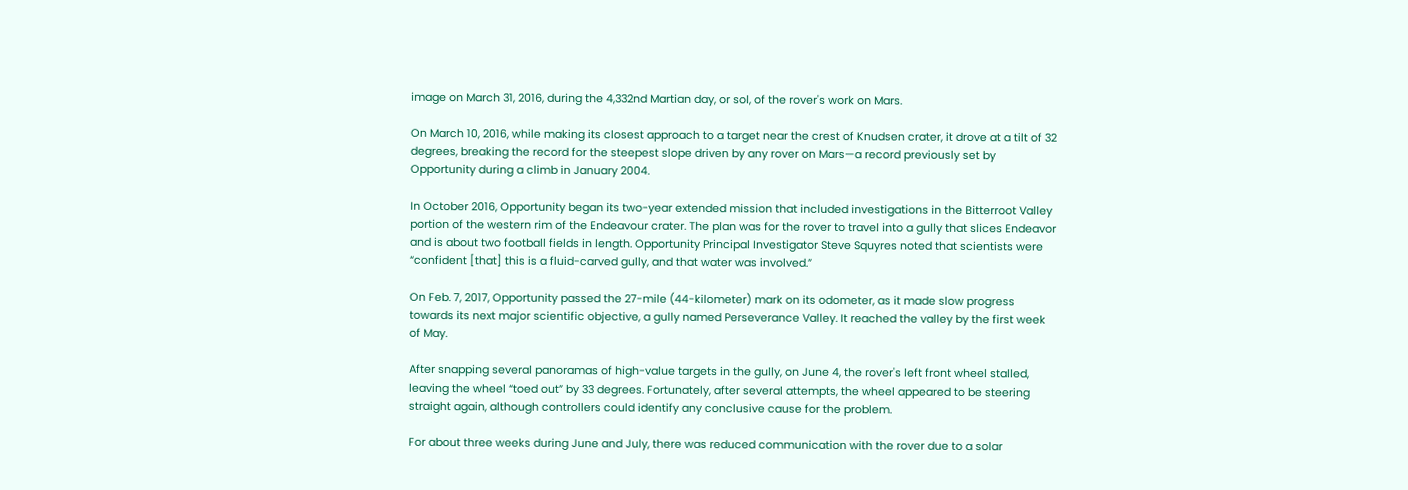image on March 31, 2016, during the 4,332nd Martian day, or sol, of the rover's work on Mars.

On March 10, 2016, while making its closest approach to a target near the crest of Knudsen crater, it drove at a tilt of 32 degrees, breaking the record for the steepest slope driven by any rover on Mars—a record previously set by Opportunity during a climb in January 2004.

In October 2016, Opportunity began its two-year extended mission that included investigations in the Bitterroot Valley portion of the western rim of the Endeavour crater. The plan was for the rover to travel into a gully that slices Endeavor and is about two football fields in length. Opportunity Principal Investigator Steve Squyres noted that scientists were “confident [that] this is a fluid-carved gully, and that water was involved.”

On Feb. 7, 2017, Opportunity passed the 27-mile (44-kilometer) mark on its odometer, as it made slow progress towards its next major scientific objective, a gully named Perseverance Valley. It reached the valley by the first week of May.

After snapping several panoramas of high-value targets in the gully, on June 4, the rover's left front wheel stalled, leaving the wheel “toed out” by 33 degrees. Fortunately, after several attempts, the wheel appeared to be steering straight again, although controllers could identify any conclusive cause for the problem.

For about three weeks during June and July, there was reduced communication with the rover due to a solar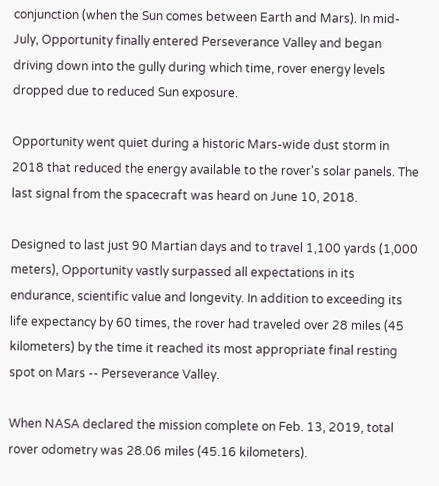conjunction (when the Sun comes between Earth and Mars). In mid-July, Opportunity finally entered Perseverance Valley and began driving down into the gully during which time, rover energy levels dropped due to reduced Sun exposure.

Opportunity went quiet during a historic Mars-wide dust storm in 2018 that reduced the energy available to the rover's solar panels. The last signal from the spacecraft was heard on June 10, 2018.

Designed to last just 90 Martian days and to travel 1,100 yards (1,000 meters), Opportunity vastly surpassed all expectations in its endurance, scientific value and longevity. In addition to exceeding its life expectancy by 60 times, the rover had traveled over 28 miles (45 kilometers) by the time it reached its most appropriate final resting spot on Mars -- Perseverance Valley.

When NASA declared the mission complete on Feb. 13, 2019, total rover odometry was 28.06 miles (45.16 kilometers).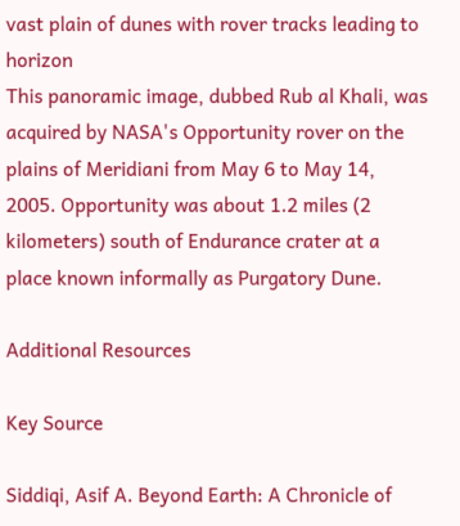vast plain of dunes with rover tracks leading to horizon
This panoramic image, dubbed Rub al Khali, was acquired by NASA's Opportunity rover on the plains of Meridiani from May 6 to May 14, 2005. Opportunity was about 1.2 miles (2 kilometers) south of Endurance crater at a place known informally as Purgatory Dune.

Additional Resources

Key Source

Siddiqi, Asif A. Beyond Earth: A Chronicle of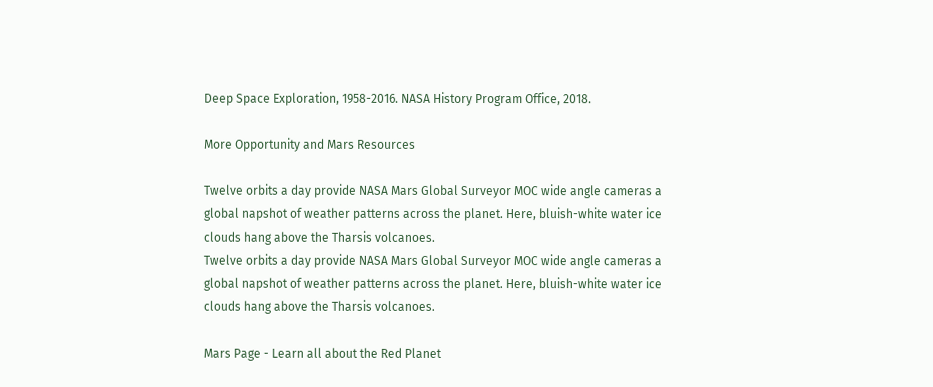Deep Space Exploration, 1958-2016. NASA History Program Office, 2018.

More Opportunity and Mars Resources

Twelve orbits a day provide NASA Mars Global Surveyor MOC wide angle cameras a global napshot of weather patterns across the planet. Here, bluish-white water ice clouds hang above the Tharsis volcanoes.
Twelve orbits a day provide NASA Mars Global Surveyor MOC wide angle cameras a global napshot of weather patterns across the planet. Here, bluish-white water ice clouds hang above the Tharsis volcanoes.

Mars Page - Learn all about the Red Planet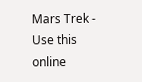Mars Trek - Use this online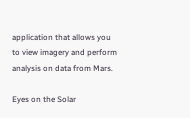application that allows you to view imagery and perform analysis on data from Mars.

Eyes on the Solar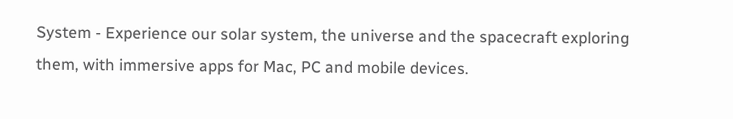System - Experience our solar system, the universe and the spacecraft exploring them, with immersive apps for Mac, PC and mobile devices.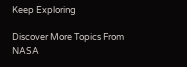Keep Exploring

Discover More Topics From NASA